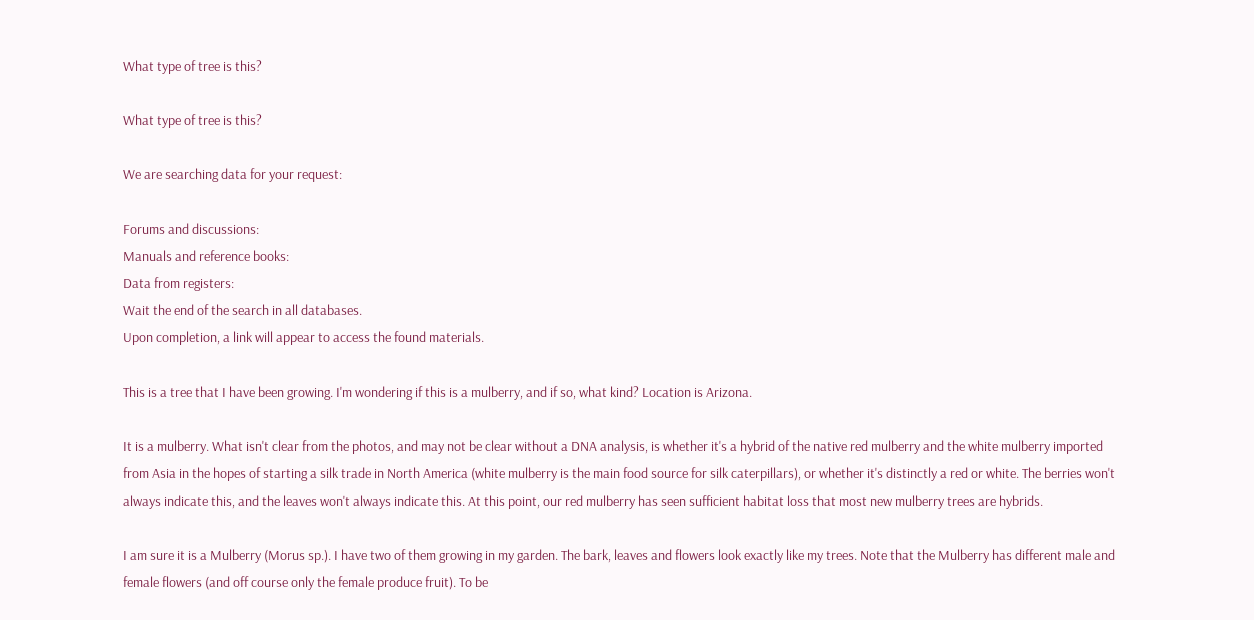What type of tree is this?

What type of tree is this?

We are searching data for your request:

Forums and discussions:
Manuals and reference books:
Data from registers:
Wait the end of the search in all databases.
Upon completion, a link will appear to access the found materials.

This is a tree that I have been growing. I'm wondering if this is a mulberry, and if so, what kind? Location is Arizona.

It is a mulberry. What isn't clear from the photos, and may not be clear without a DNA analysis, is whether it's a hybrid of the native red mulberry and the white mulberry imported from Asia in the hopes of starting a silk trade in North America (white mulberry is the main food source for silk caterpillars), or whether it's distinctly a red or white. The berries won't always indicate this, and the leaves won't always indicate this. At this point, our red mulberry has seen sufficient habitat loss that most new mulberry trees are hybrids.

I am sure it is a Mulberry (Morus sp.). I have two of them growing in my garden. The bark, leaves and flowers look exactly like my trees. Note that the Mulberry has different male and female flowers (and off course only the female produce fruit). To be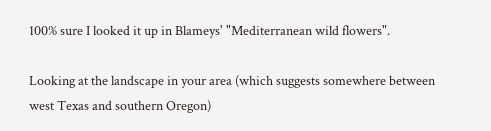100% sure I looked it up in Blameys' "Mediterranean wild flowers".

Looking at the landscape in your area (which suggests somewhere between west Texas and southern Oregon)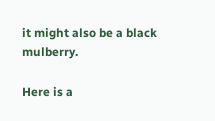it might also be a black mulberry.

Here is a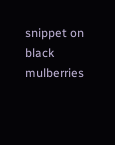snippet on black mulberries